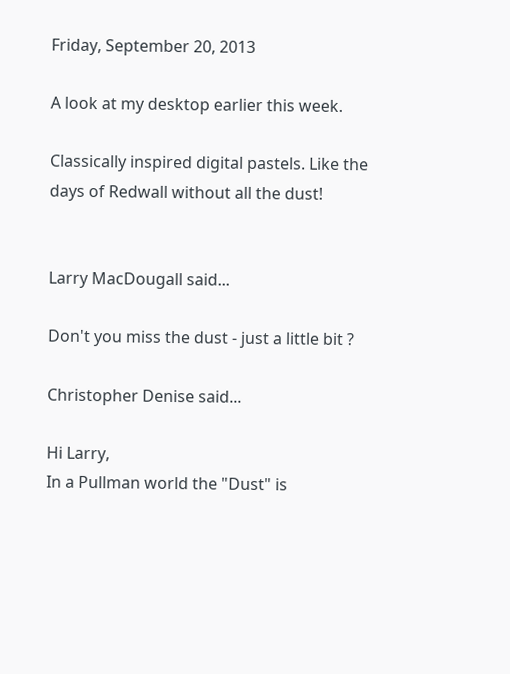Friday, September 20, 2013

A look at my desktop earlier this week.

Classically inspired digital pastels. Like the days of Redwall without all the dust!


Larry MacDougall said...

Don't you miss the dust - just a little bit ?

Christopher Denise said...

Hi Larry,
In a Pullman world the "Dust" is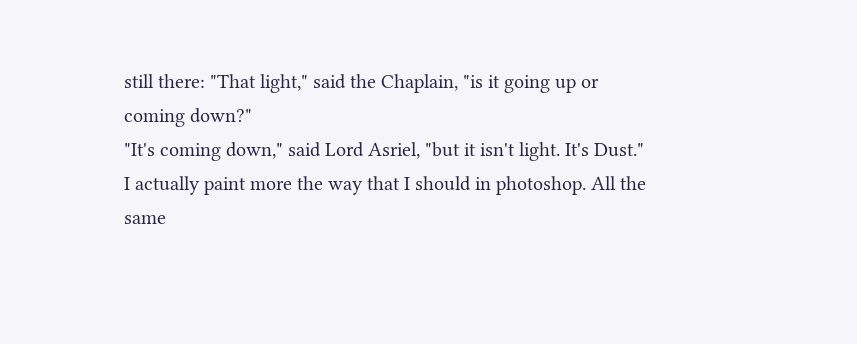still there: "That light," said the Chaplain, "is it going up or coming down?"
"It's coming down," said Lord Asriel, "but it isn't light. It's Dust."
I actually paint more the way that I should in photoshop. All the same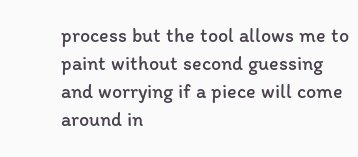process but the tool allows me to paint without second guessing and worrying if a piece will come around in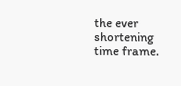the ever shortening time frame.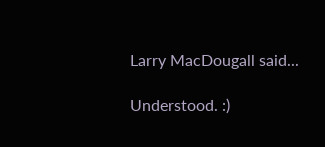Larry MacDougall said...

Understood. :)